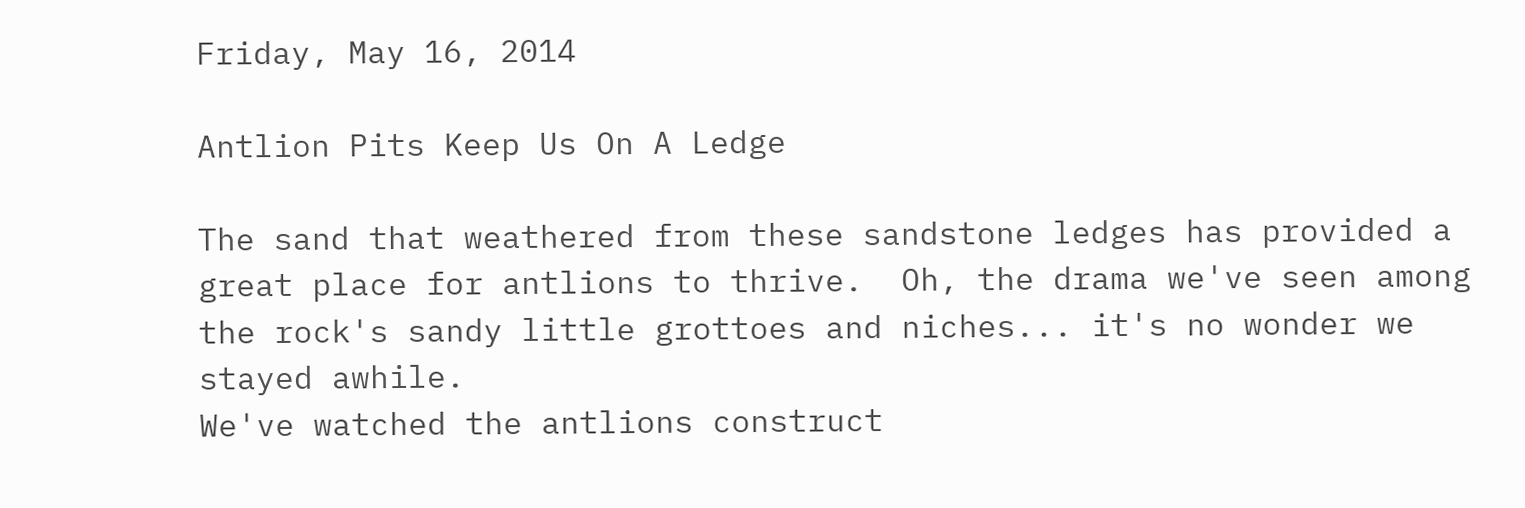Friday, May 16, 2014

Antlion Pits Keep Us On A Ledge

The sand that weathered from these sandstone ledges has provided a great place for antlions to thrive.  Oh, the drama we've seen among the rock's sandy little grottoes and niches... it's no wonder we stayed awhile.
We've watched the antlions construct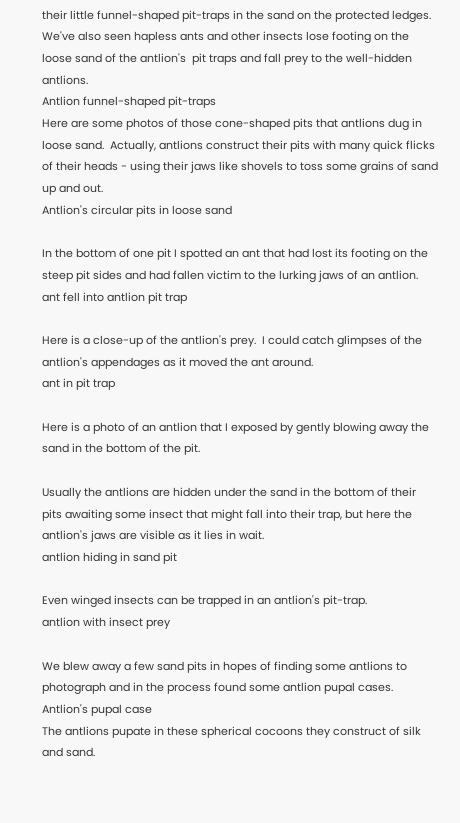their little funnel-shaped pit-traps in the sand on the protected ledges.  We've also seen hapless ants and other insects lose footing on the loose sand of the antlion's  pit traps and fall prey to the well-hidden antlions.
Antlion funnel-shaped pit-traps
Here are some photos of those cone-shaped pits that antlions dug in loose sand.  Actually, antlions construct their pits with many quick flicks of their heads - using their jaws like shovels to toss some grains of sand up and out.
Antlion's circular pits in loose sand

In the bottom of one pit I spotted an ant that had lost its footing on the steep pit sides and had fallen victim to the lurking jaws of an antlion.
ant fell into antlion pit trap

Here is a close-up of the antlion's prey.  I could catch glimpses of the antlion's appendages as it moved the ant around.
ant in pit trap

Here is a photo of an antlion that I exposed by gently blowing away the sand in the bottom of the pit.

Usually the antlions are hidden under the sand in the bottom of their pits awaiting some insect that might fall into their trap, but here the antlion's jaws are visible as it lies in wait.
antlion hiding in sand pit

Even winged insects can be trapped in an antlion's pit-trap.
antlion with insect prey

We blew away a few sand pits in hopes of finding some antlions to photograph and in the process found some antlion pupal cases.
Antlion's pupal case
The antlions pupate in these spherical cocoons they construct of silk and sand.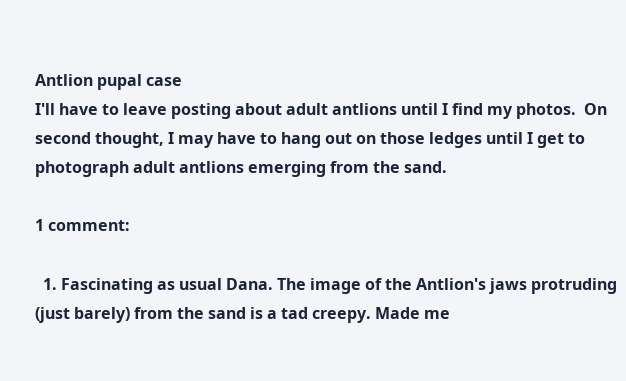Antlion pupal case
I'll have to leave posting about adult antlions until I find my photos.  On second thought, I may have to hang out on those ledges until I get to photograph adult antlions emerging from the sand.

1 comment:

  1. Fascinating as usual Dana. The image of the Antlion's jaws protruding (just barely) from the sand is a tad creepy. Made me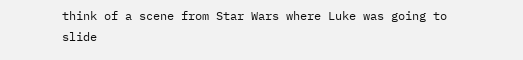think of a scene from Star Wars where Luke was going to slide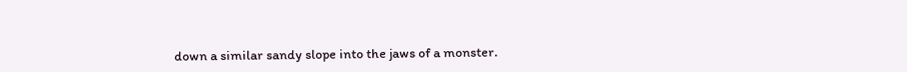down a similar sandy slope into the jaws of a monster.